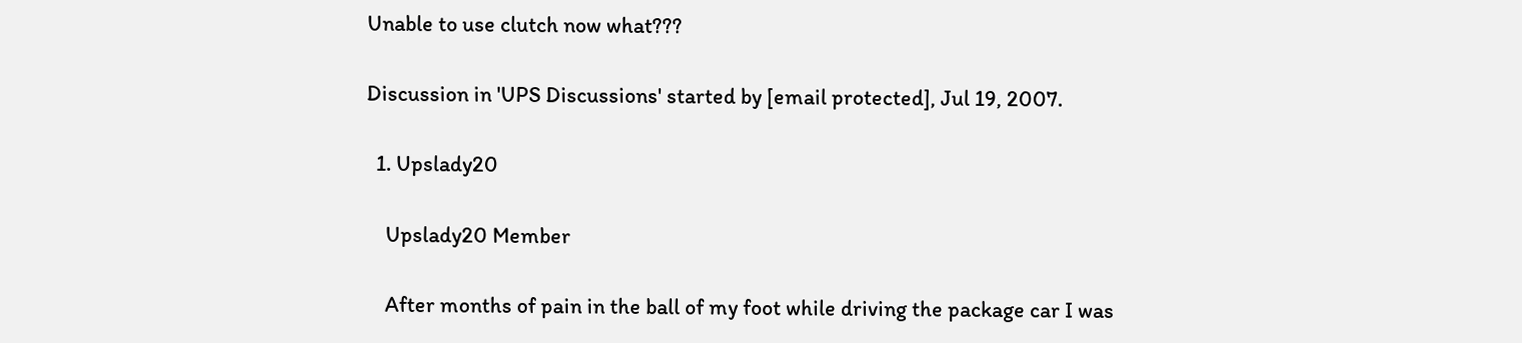Unable to use clutch now what???

Discussion in 'UPS Discussions' started by [email protected], Jul 19, 2007.

  1. Upslady20

    Upslady20 Member

    After months of pain in the ball of my foot while driving the package car I was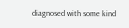diagnosed with some kind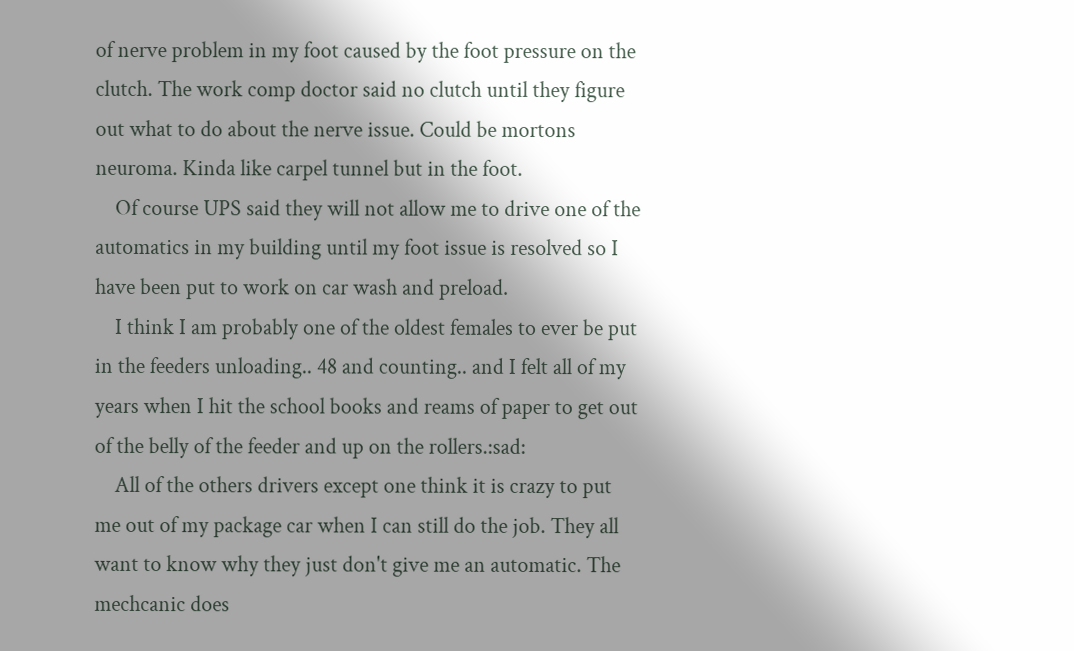of nerve problem in my foot caused by the foot pressure on the clutch. The work comp doctor said no clutch until they figure out what to do about the nerve issue. Could be mortons neuroma. Kinda like carpel tunnel but in the foot.
    Of course UPS said they will not allow me to drive one of the automatics in my building until my foot issue is resolved so I have been put to work on car wash and preload.
    I think I am probably one of the oldest females to ever be put in the feeders unloading.. 48 and counting.. and I felt all of my years when I hit the school books and reams of paper to get out of the belly of the feeder and up on the rollers.:sad:
    All of the others drivers except one think it is crazy to put me out of my package car when I can still do the job. They all want to know why they just don't give me an automatic. The mechcanic does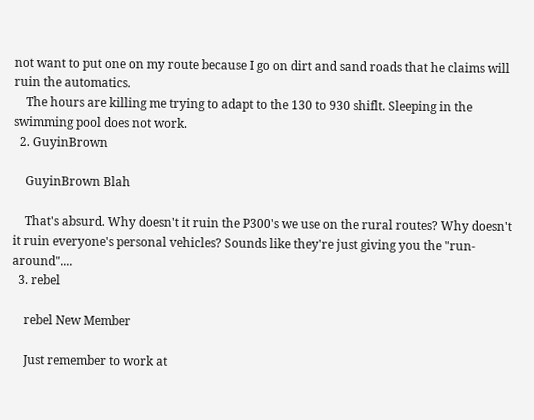not want to put one on my route because I go on dirt and sand roads that he claims will ruin the automatics.
    The hours are killing me trying to adapt to the 130 to 930 shiflt. Sleeping in the swimming pool does not work.
  2. GuyinBrown

    GuyinBrown Blah

    That's absurd. Why doesn't it ruin the P300's we use on the rural routes? Why doesn't it ruin everyone's personal vehicles? Sounds like they're just giving you the "run-around"....
  3. rebel

    rebel New Member

    Just remember to work at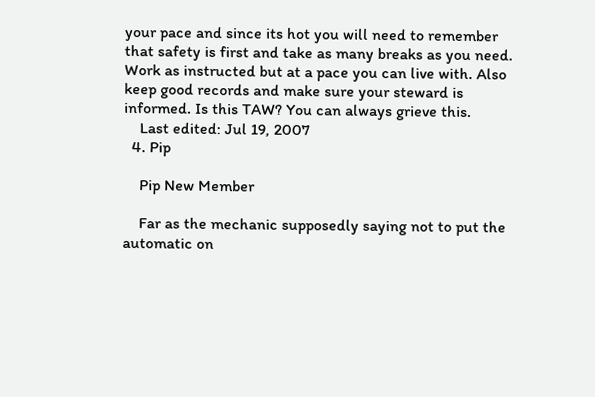your pace and since its hot you will need to remember that safety is first and take as many breaks as you need. Work as instructed but at a pace you can live with. Also keep good records and make sure your steward is informed. Is this TAW? You can always grieve this.
    Last edited: Jul 19, 2007
  4. Pip

    Pip New Member

    Far as the mechanic supposedly saying not to put the automatic on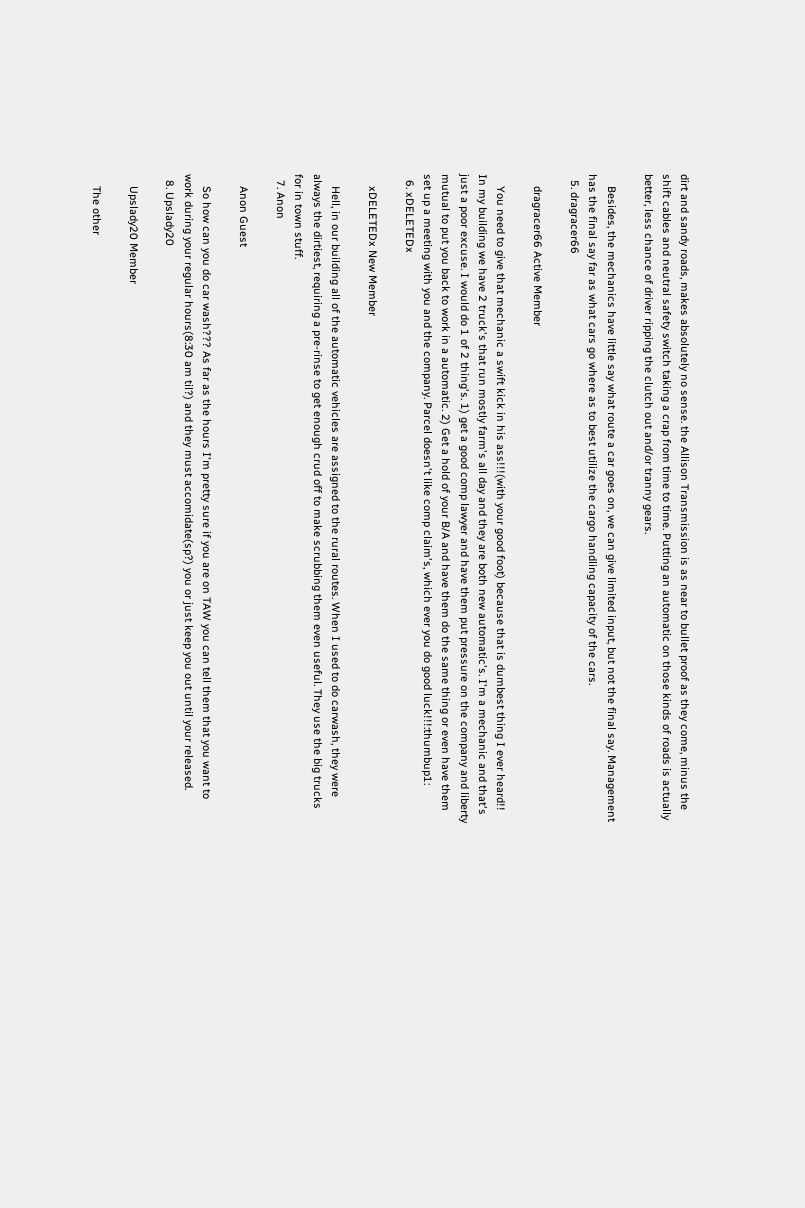dirt and sandy roads, makes absolutely no sense. the Allison Transmission is as near to bullet proof as they come, minus the shift cables and neutral safety switch taking a crap from time to time. Putting an automatic on those kinds of roads is actually better, less chance of driver ripping the clutch out and/or tranny gears.

    Besides, the mechanics have little say what route a car goes on, we can give limited input, but not the final say. Management has the final say far as what cars go where as to best utilize the cargo handling capacity of the cars.
  5. dragracer66

    dragracer66 Active Member

    You need to give that mechanic a swift kick in his ass!!!(with your good foot) because that is dumbest thing I ever heard!! In my building we have 2 truck's that run mostly farm's all day and they are both new automatic's. I'm a mechanic and that's just a poor excuse. I would do 1 of 2 thing's. 1) get a good comp lawyer and have them put pressure on the company and liberty mutual to put you back to work in a automatic. 2) Get a hold of your B/A and have them do the same thing or even have them set up a meeting with you and the company. Parcel doesn't like comp claim's, which ever you do good luck!!!:thumbup1:
  6. xDELETEDx

    xDELETEDx New Member

    Hell, in our building all of the automatic vehicles are assigned to the rural routes. When I used to do carwash, they were always the dirtiest, requiring a pre-rinse to get enough crud off to make scrubbing them even useful. They use the big trucks for in town stuff.
  7. Anon

    Anon Guest

    So how can you do car wash??? As far as the hours I'm pretty sure if you are on TAW you can tell them that you want to work during your regular hours(8:30 am til?) and they must accomidate(sp?) you or just keep you out until your released.
  8. Upslady20

    Upslady20 Member

    The other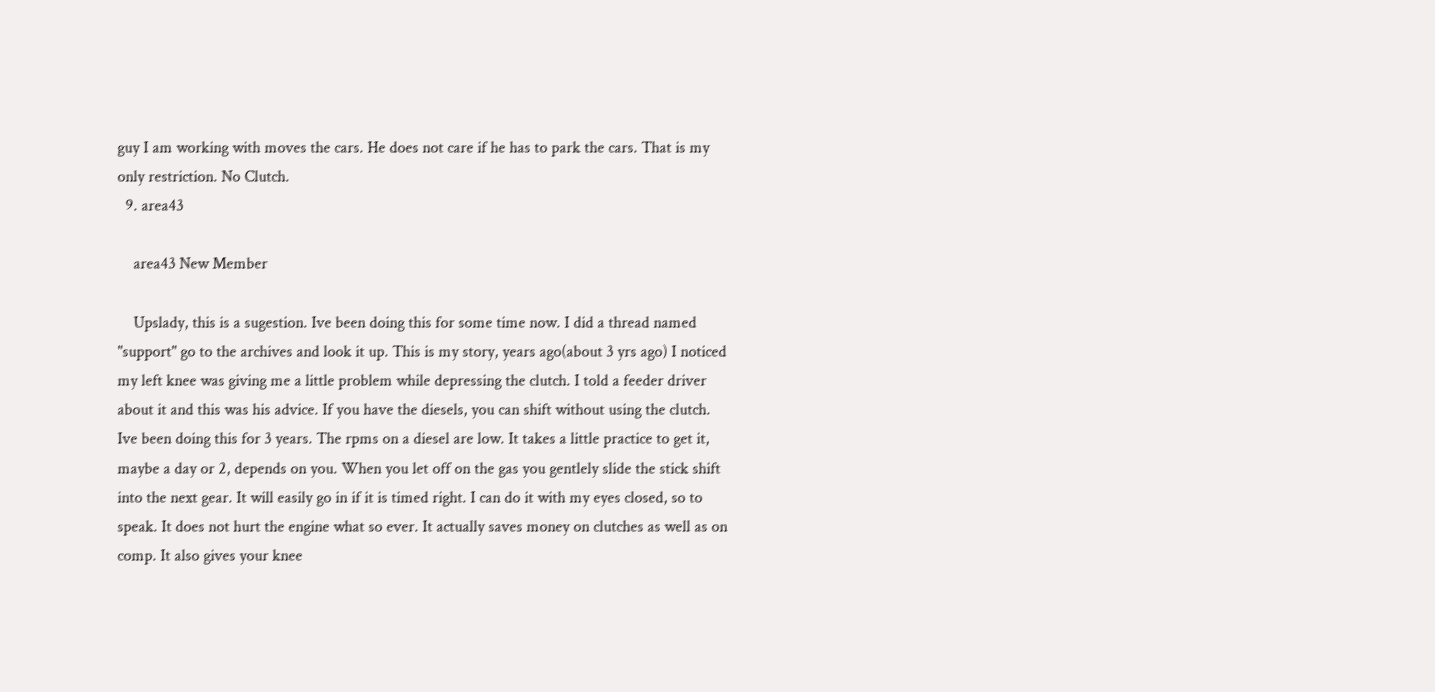guy I am working with moves the cars. He does not care if he has to park the cars. That is my only restriction. No Clutch.
  9. area43

    area43 New Member

    Upslady, this is a sugestion. Ive been doing this for some time now. I did a thread named "support" go to the archives and look it up. This is my story, years ago(about 3 yrs ago) I noticed my left knee was giving me a little problem while depressing the clutch. I told a feeder driver about it and this was his advice. If you have the diesels, you can shift without using the clutch. Ive been doing this for 3 years. The rpms on a diesel are low. It takes a little practice to get it, maybe a day or 2, depends on you. When you let off on the gas you gentlely slide the stick shift into the next gear. It will easily go in if it is timed right. I can do it with my eyes closed, so to speak. It does not hurt the engine what so ever. It actually saves money on clutches as well as on comp. It also gives your knee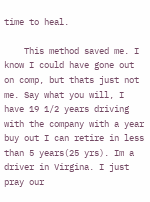time to heal.

    This method saved me. I know I could have gone out on comp, but thats just not me. Say what you will, I have 19 1/2 years driving with the company with a year buy out I can retire in less than 5 years(25 yrs). Im a driver in Virgina. I just pray our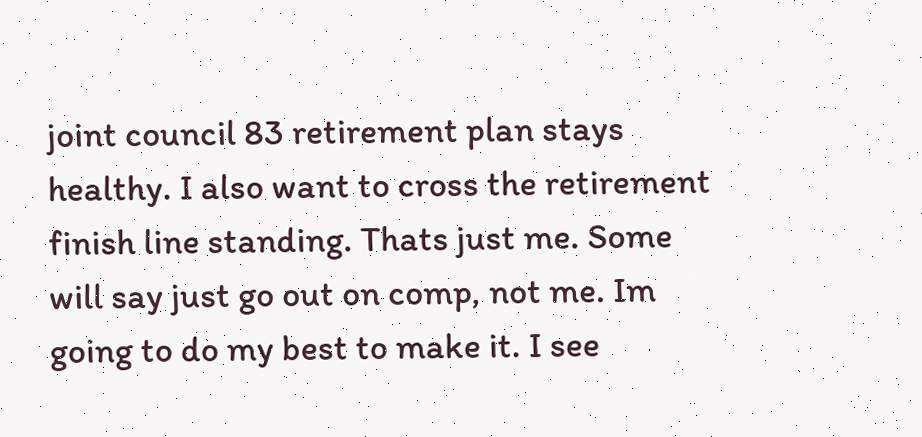joint council 83 retirement plan stays healthy. I also want to cross the retirement finish line standing. Thats just me. Some will say just go out on comp, not me. Im going to do my best to make it. I see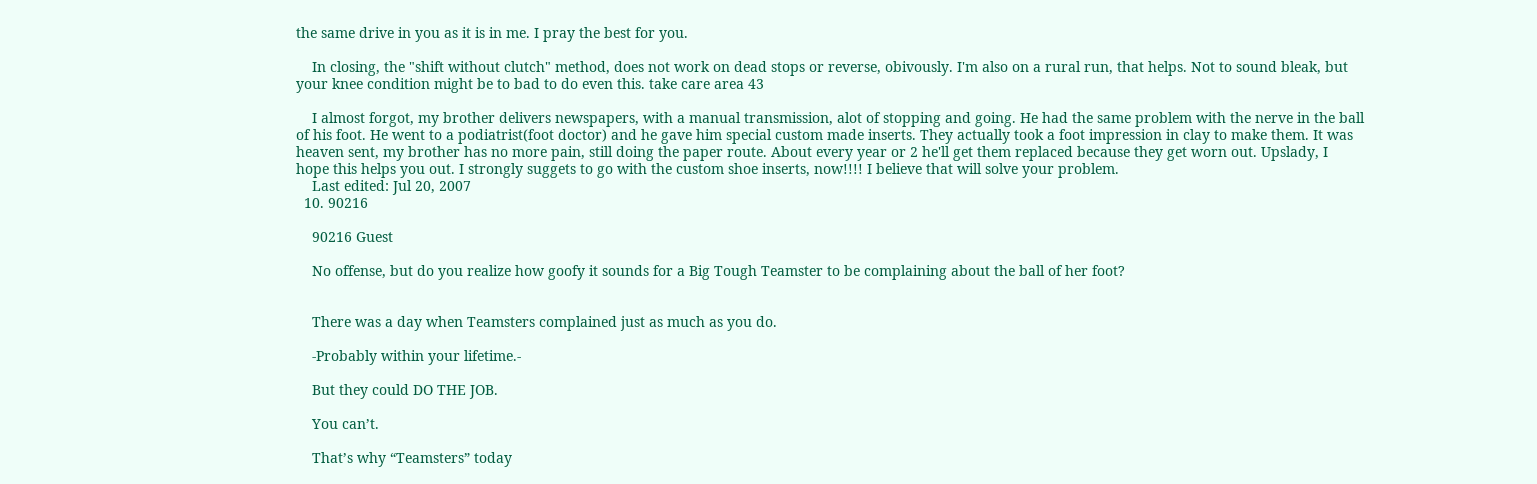the same drive in you as it is in me. I pray the best for you.

    In closing, the "shift without clutch" method, does not work on dead stops or reverse, obivously. I'm also on a rural run, that helps. Not to sound bleak, but your knee condition might be to bad to do even this. take care area 43

    I almost forgot, my brother delivers newspapers, with a manual transmission, alot of stopping and going. He had the same problem with the nerve in the ball of his foot. He went to a podiatrist(foot doctor) and he gave him special custom made inserts. They actually took a foot impression in clay to make them. It was heaven sent, my brother has no more pain, still doing the paper route. About every year or 2 he'll get them replaced because they get worn out. Upslady, I hope this helps you out. I strongly suggets to go with the custom shoe inserts, now!!!! I believe that will solve your problem.
    Last edited: Jul 20, 2007
  10. 90216

    90216 Guest

    No offense, but do you realize how goofy it sounds for a Big Tough Teamster to be complaining about the ball of her foot?


    There was a day when Teamsters complained just as much as you do.

    -Probably within your lifetime.-

    But they could DO THE JOB.

    You can’t.

    That’s why “Teamsters” today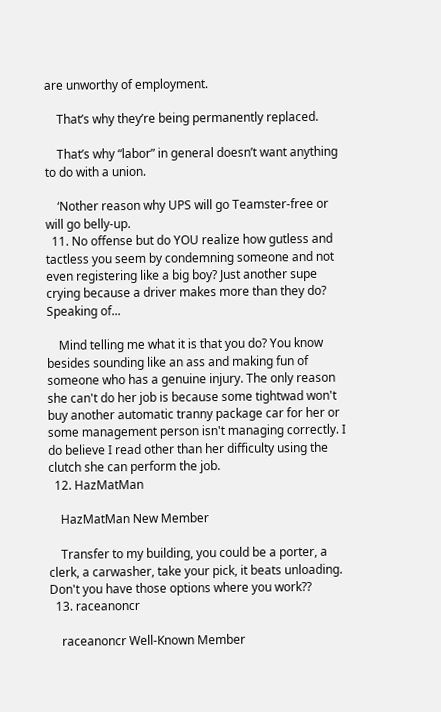are unworthy of employment.

    That’s why they’re being permanently replaced.

    That’s why “labor” in general doesn’t want anything to do with a union.

    ‘Nother reason why UPS will go Teamster-free or will go belly-up.
  11. No offense but do YOU realize how gutless and tactless you seem by condemning someone and not even registering like a big boy? Just another supe crying because a driver makes more than they do? Speaking of...

    Mind telling me what it is that you do? You know besides sounding like an ass and making fun of someone who has a genuine injury. The only reason she can't do her job is because some tightwad won't buy another automatic tranny package car for her or some management person isn't managing correctly. I do believe I read other than her difficulty using the clutch she can perform the job.
  12. HazMatMan

    HazMatMan New Member

    Transfer to my building, you could be a porter, a clerk, a carwasher, take your pick, it beats unloading. Don't you have those options where you work??
  13. raceanoncr

    raceanoncr Well-Known Member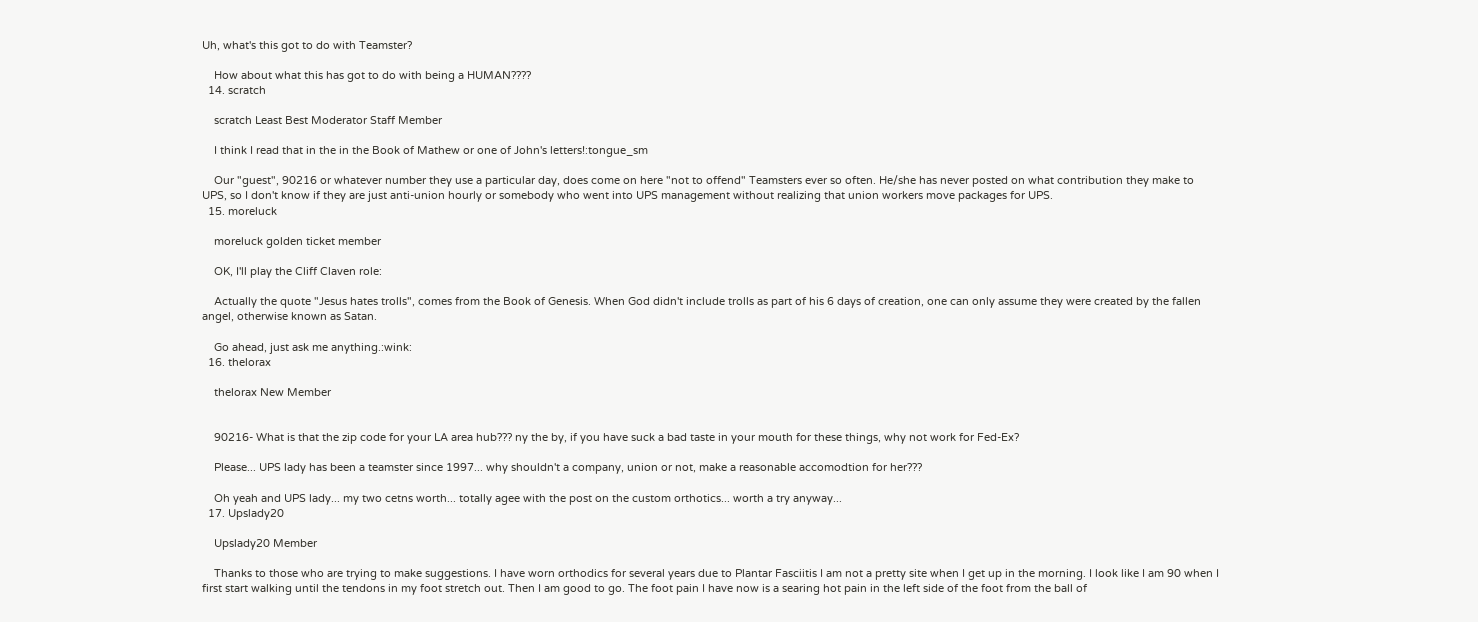Uh, what's this got to do with Teamster?

    How about what this has got to do with being a HUMAN????
  14. scratch

    scratch Least Best Moderator Staff Member

    I think I read that in the in the Book of Mathew or one of John's letters!:tongue_sm

    Our "guest", 90216 or whatever number they use a particular day, does come on here "not to offend" Teamsters ever so often. He/she has never posted on what contribution they make to UPS, so I don't know if they are just anti-union hourly or somebody who went into UPS management without realizing that union workers move packages for UPS.
  15. moreluck

    moreluck golden ticket member

    OK, I'll play the Cliff Claven role:

    Actually the quote "Jesus hates trolls", comes from the Book of Genesis. When God didn't include trolls as part of his 6 days of creation, one can only assume they were created by the fallen angel, otherwise known as Satan.

    Go ahead, just ask me anything.:wink:
  16. thelorax

    thelorax New Member


    90216- What is that the zip code for your LA area hub??? ny the by, if you have suck a bad taste in your mouth for these things, why not work for Fed-Ex?

    Please... UPS lady has been a teamster since 1997... why shouldn't a company, union or not, make a reasonable accomodtion for her???

    Oh yeah and UPS lady... my two cetns worth... totally agee with the post on the custom orthotics... worth a try anyway...
  17. Upslady20

    Upslady20 Member

    Thanks to those who are trying to make suggestions. I have worn orthodics for several years due to Plantar Fasciitis I am not a pretty site when I get up in the morning. I look like I am 90 when I first start walking until the tendons in my foot stretch out. Then I am good to go. The foot pain I have now is a searing hot pain in the left side of the foot from the ball of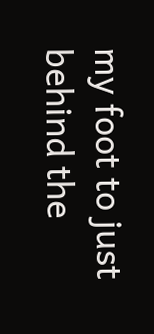my foot to just behind the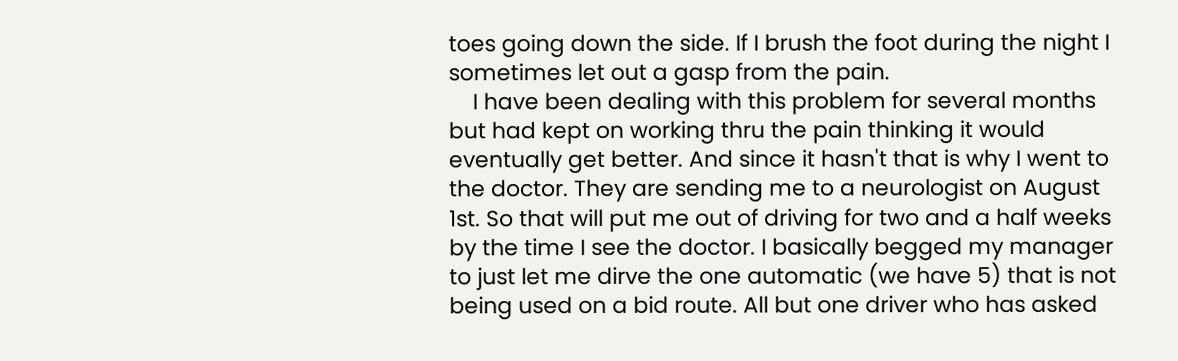toes going down the side. If I brush the foot during the night I sometimes let out a gasp from the pain.
    I have been dealing with this problem for several months but had kept on working thru the pain thinking it would eventually get better. And since it hasn't that is why I went to the doctor. They are sending me to a neurologist on August 1st. So that will put me out of driving for two and a half weeks by the time I see the doctor. I basically begged my manager to just let me dirve the one automatic (we have 5) that is not being used on a bid route. All but one driver who has asked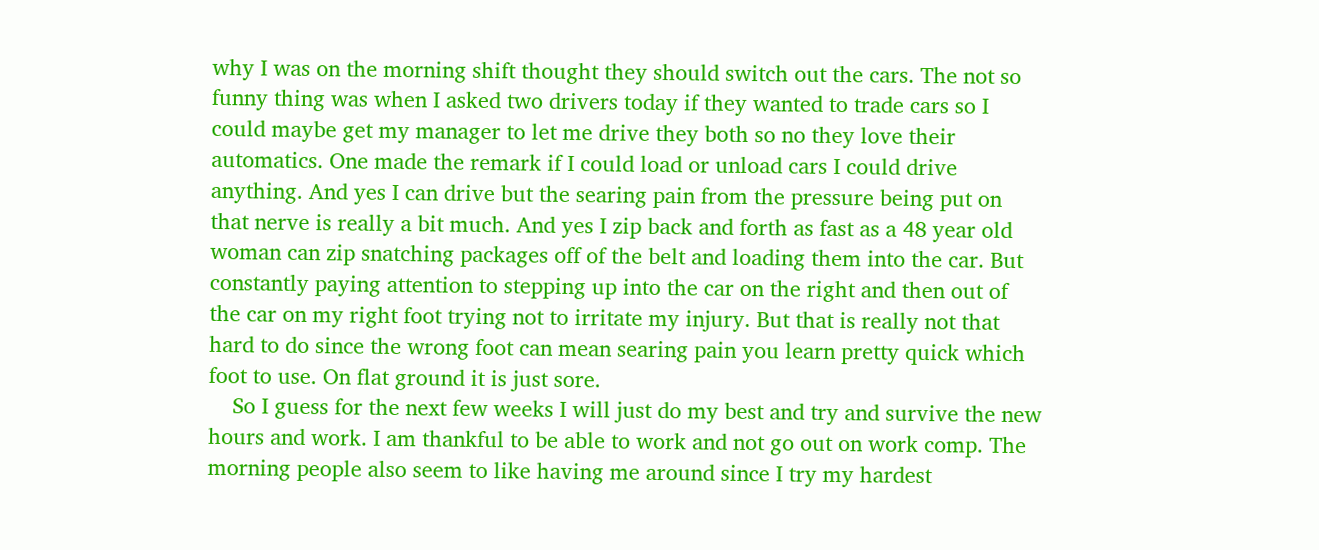why I was on the morning shift thought they should switch out the cars. The not so funny thing was when I asked two drivers today if they wanted to trade cars so I could maybe get my manager to let me drive they both so no they love their automatics. One made the remark if I could load or unload cars I could drive anything. And yes I can drive but the searing pain from the pressure being put on that nerve is really a bit much. And yes I zip back and forth as fast as a 48 year old woman can zip snatching packages off of the belt and loading them into the car. But constantly paying attention to stepping up into the car on the right and then out of the car on my right foot trying not to irritate my injury. But that is really not that hard to do since the wrong foot can mean searing pain you learn pretty quick which foot to use. On flat ground it is just sore.
    So I guess for the next few weeks I will just do my best and try and survive the new hours and work. I am thankful to be able to work and not go out on work comp. The morning people also seem to like having me around since I try my hardest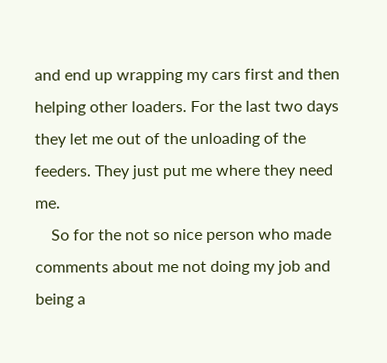and end up wrapping my cars first and then helping other loaders. For the last two days they let me out of the unloading of the feeders. They just put me where they need me.
    So for the not so nice person who made comments about me not doing my job and being a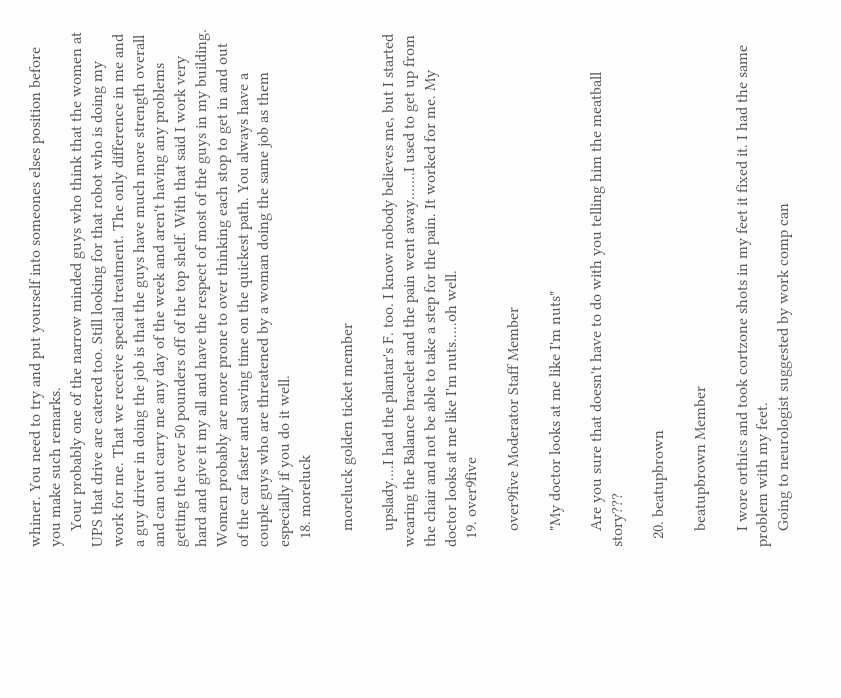whiner. You need to try and put yourself into someones elses position before you make such remarks.
    Your probably one of the narrow minded guys who think that the women at UPS that drive are catered too. Still looking for that robot who is doing my work for me. That we receive special treatment. The only difference in me and a guy driver in doing the job is that the guys have much more strength overall and can out carry me any day of the week and aren't having any problems getting the over 50 pounders off of the top shelf. With that said I work very hard and give it my all and have the respect of most of the guys in my building. Women probably are more prone to over thinking each stop to get in and out of the car faster and saving time on the quickest path. You always have a couple guys who are threatened by a woman doing the same job as them especially if you do it well.
  18. moreluck

    moreluck golden ticket member

    upslady....I had the plantar's F. too. I know nobody believes me, but I started wearing the Balance bracelet and the pain went away.......I used to get up from the chair and not be able to take a step for the pain. It worked for me. My doctor looks at me like I'm nuts.....oh well.
  19. over9five

    over9five Moderator Staff Member

    "My doctor looks at me like I'm nuts"

    Are you sure that doesn't have to do with you telling him the meatball story???

  20. beatupbrown

    beatupbrown Member

    I wore orthics and took cortzone shots in my feet it fixed it. I had the same problem with my feet.
    Going to neurologist suggested by work comp can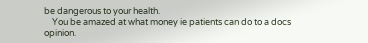be dangerous to your health.
    You be amazed at what money ie patients can do to a docs opinion.